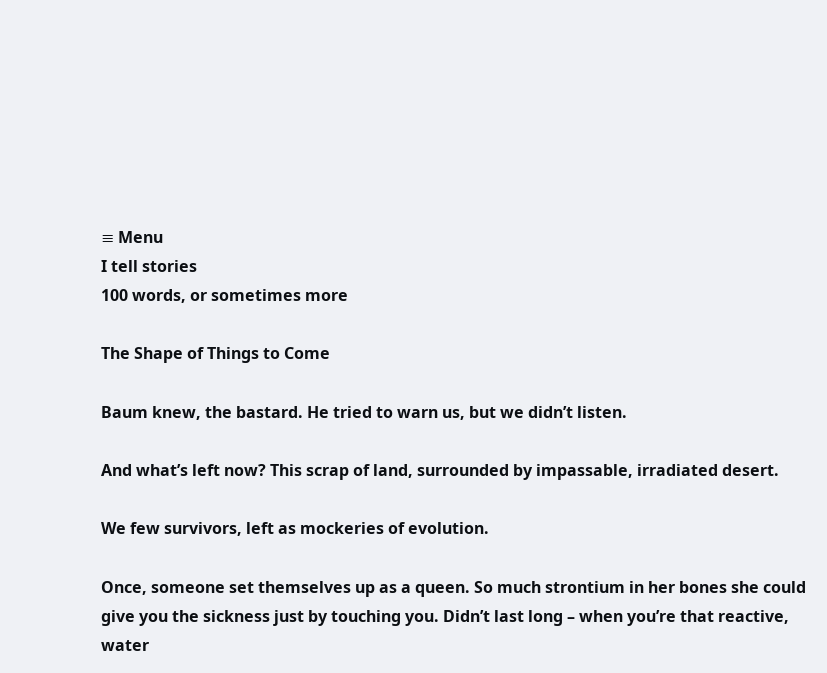≡ Menu
I tell stories
100 words, or sometimes more

The Shape of Things to Come

Baum knew, the bastard. He tried to warn us, but we didn’t listen.

And what’s left now? This scrap of land, surrounded by impassable, irradiated desert.

We few survivors, left as mockeries of evolution.

Once, someone set themselves up as a queen. So much strontium in her bones she could give you the sickness just by touching you. Didn’t last long – when you’re that reactive, water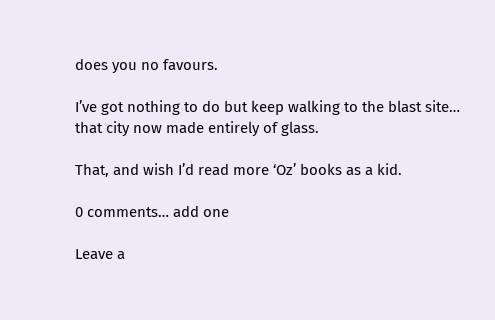does you no favours.

I’ve got nothing to do but keep walking to the blast site… that city now made entirely of glass.

That, and wish I’d read more ‘Oz’ books as a kid.

0 comments… add one

Leave a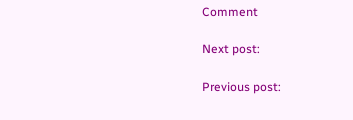Comment

Next post:

Previous post: